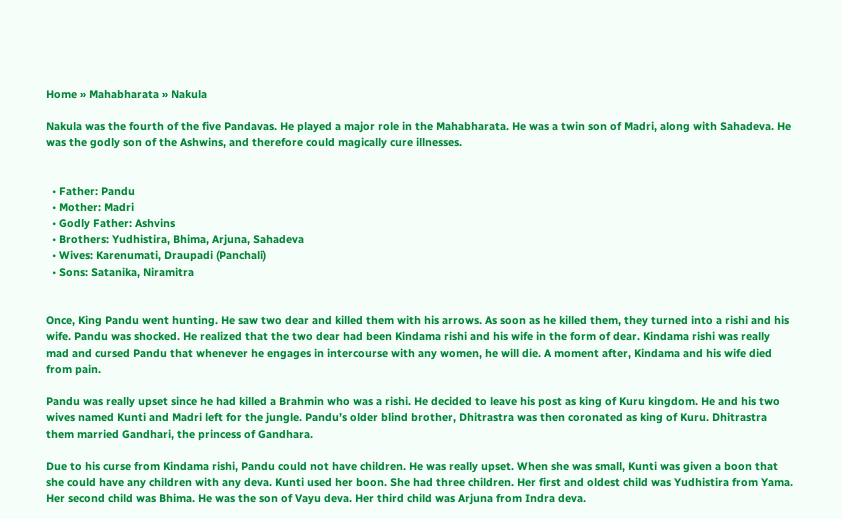Home » Mahabharata » Nakula

Nakula was the fourth of the five Pandavas. He played a major role in the Mahabharata. He was a twin son of Madri, along with Sahadeva. He was the godly son of the Ashwins, and therefore could magically cure illnesses.


  • Father: Pandu
  • Mother: Madri
  • Godly Father: Ashvins
  • Brothers: Yudhistira, Bhima, Arjuna, Sahadeva
  • Wives: Karenumati, Draupadi (Panchali)
  • Sons: Satanika, Niramitra


Once, King Pandu went hunting. He saw two dear and killed them with his arrows. As soon as he killed them, they turned into a rishi and his wife. Pandu was shocked. He realized that the two dear had been Kindama rishi and his wife in the form of dear. Kindama rishi was really mad and cursed Pandu that whenever he engages in intercourse with any women, he will die. A moment after, Kindama and his wife died from pain.

Pandu was really upset since he had killed a Brahmin who was a rishi. He decided to leave his post as king of Kuru kingdom. He and his two wives named Kunti and Madri left for the jungle. Pandu’s older blind brother, Dhitrastra was then coronated as king of Kuru. Dhitrastra them married Gandhari, the princess of Gandhara.

Due to his curse from Kindama rishi, Pandu could not have children. He was really upset. When she was small, Kunti was given a boon that she could have any children with any deva. Kunti used her boon. She had three children. Her first and oldest child was Yudhistira from Yama. Her second child was Bhima. He was the son of Vayu deva. Her third child was Arjuna from Indra deva.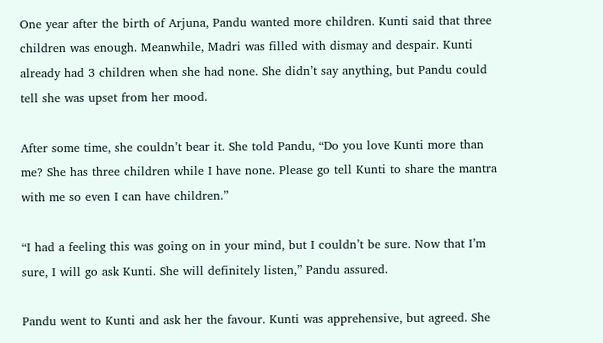One year after the birth of Arjuna, Pandu wanted more children. Kunti said that three children was enough. Meanwhile, Madri was filled with dismay and despair. Kunti already had 3 children when she had none. She didn’t say anything, but Pandu could tell she was upset from her mood.

After some time, she couldn’t bear it. She told Pandu, “Do you love Kunti more than me? She has three children while I have none. Please go tell Kunti to share the mantra with me so even I can have children.”

“I had a feeling this was going on in your mind, but I couldn’t be sure. Now that I’m sure, I will go ask Kunti. She will definitely listen,” Pandu assured.

Pandu went to Kunti and ask her the favour. Kunti was apprehensive, but agreed. She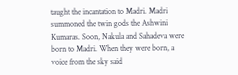taught the incantation to Madri. Madri summoned the twin gods the Ashwini Kumaras. Soon, Nakula and Sahadeva were born to Madri. When they were born, a voice from the sky said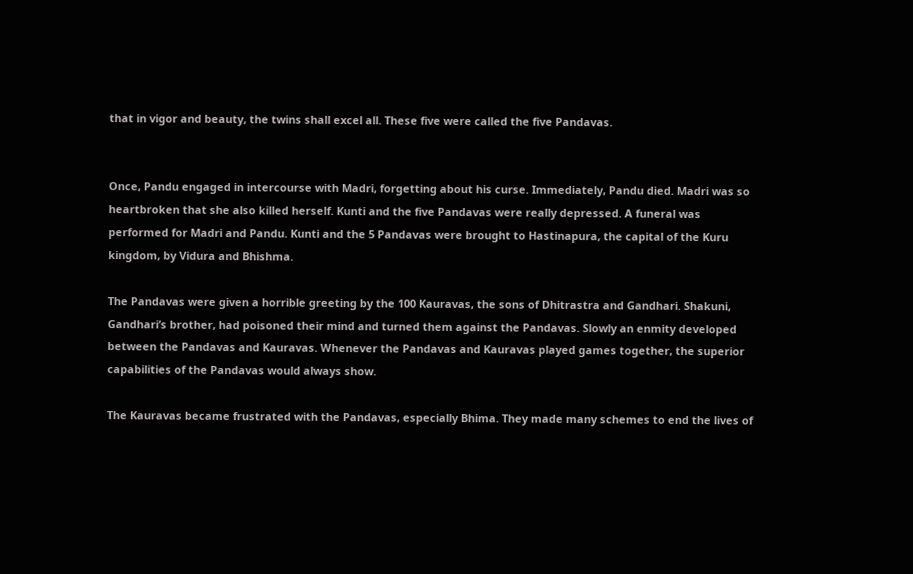that in vigor and beauty, the twins shall excel all. These five were called the five Pandavas.


Once, Pandu engaged in intercourse with Madri, forgetting about his curse. Immediately, Pandu died. Madri was so heartbroken that she also killed herself. Kunti and the five Pandavas were really depressed. A funeral was performed for Madri and Pandu. Kunti and the 5 Pandavas were brought to Hastinapura, the capital of the Kuru kingdom, by Vidura and Bhishma.

The Pandavas were given a horrible greeting by the 100 Kauravas, the sons of Dhitrastra and Gandhari. Shakuni, Gandhari’s brother, had poisoned their mind and turned them against the Pandavas. Slowly an enmity developed between the Pandavas and Kauravas. Whenever the Pandavas and Kauravas played games together, the superior capabilities of the Pandavas would always show.

The Kauravas became frustrated with the Pandavas, especially Bhima. They made many schemes to end the lives of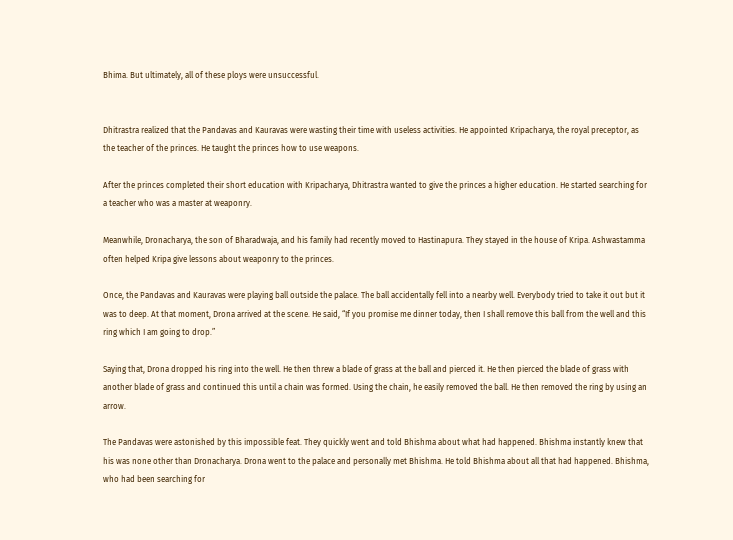Bhima. But ultimately, all of these ploys were unsuccessful.


Dhitrastra realized that the Pandavas and Kauravas were wasting their time with useless activities. He appointed Kripacharya, the royal preceptor, as the teacher of the princes. He taught the princes how to use weapons.

After the princes completed their short education with Kripacharya, Dhitrastra wanted to give the princes a higher education. He started searching for a teacher who was a master at weaponry.

Meanwhile, Dronacharya, the son of Bharadwaja, and his family had recently moved to Hastinapura. They stayed in the house of Kripa. Ashwastamma often helped Kripa give lessons about weaponry to the princes.

Once, the Pandavas and Kauravas were playing ball outside the palace. The ball accidentally fell into a nearby well. Everybody tried to take it out but it was to deep. At that moment, Drona arrived at the scene. He said, “If you promise me dinner today, then I shall remove this ball from the well and this ring which I am going to drop.”

Saying that, Drona dropped his ring into the well. He then threw a blade of grass at the ball and pierced it. He then pierced the blade of grass with another blade of grass and continued this until a chain was formed. Using the chain, he easily removed the ball. He then removed the ring by using an arrow.

The Pandavas were astonished by this impossible feat. They quickly went and told Bhishma about what had happened. Bhishma instantly knew that his was none other than Dronacharya. Drona went to the palace and personally met Bhishma. He told Bhishma about all that had happened. Bhishma, who had been searching for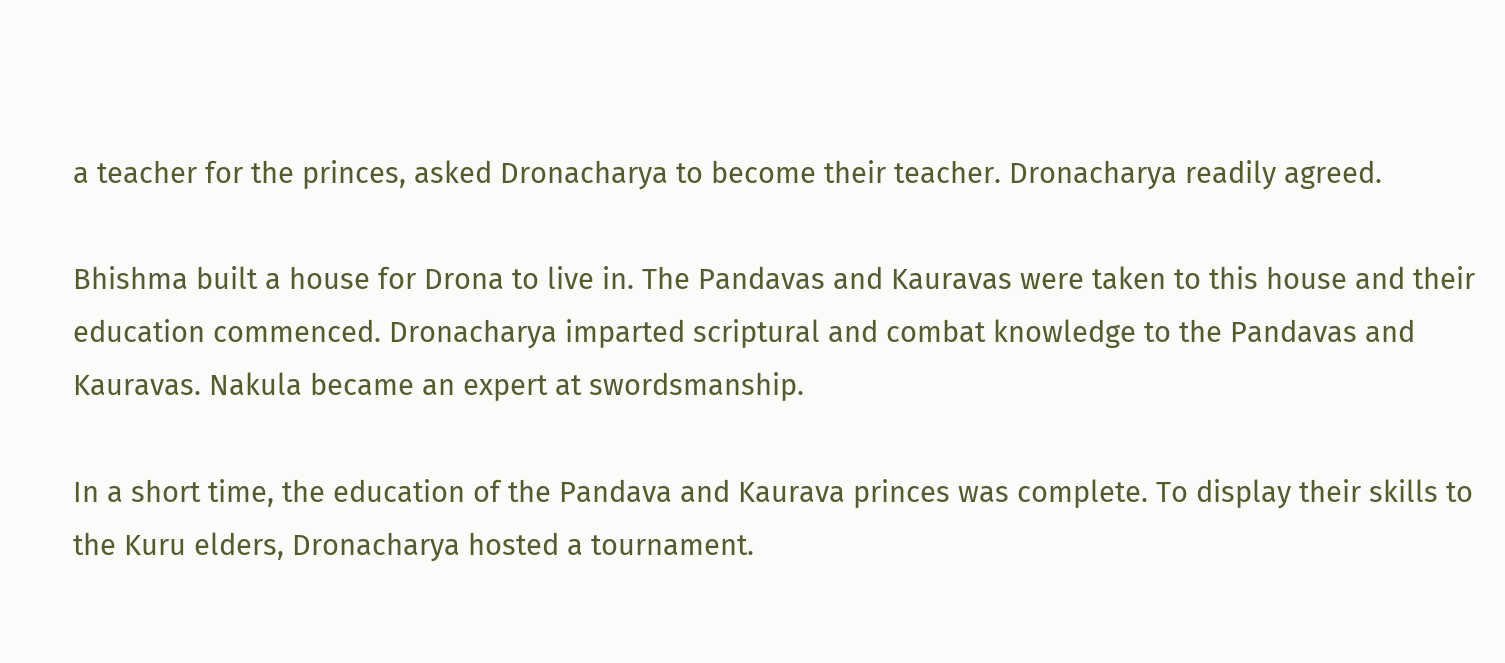a teacher for the princes, asked Dronacharya to become their teacher. Dronacharya readily agreed.

Bhishma built a house for Drona to live in. The Pandavas and Kauravas were taken to this house and their education commenced. Dronacharya imparted scriptural and combat knowledge to the Pandavas and Kauravas. Nakula became an expert at swordsmanship.

In a short time, the education of the Pandava and Kaurava princes was complete. To display their skills to the Kuru elders, Dronacharya hosted a tournament.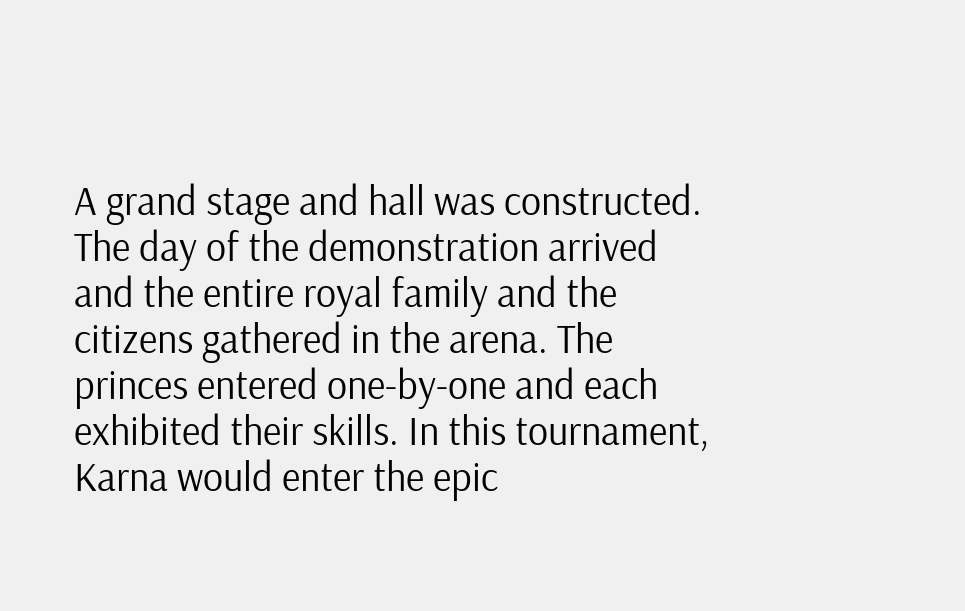A grand stage and hall was constructed. The day of the demonstration arrived and the entire royal family and the citizens gathered in the arena. The princes entered one-by-one and each exhibited their skills. In this tournament, Karna would enter the epic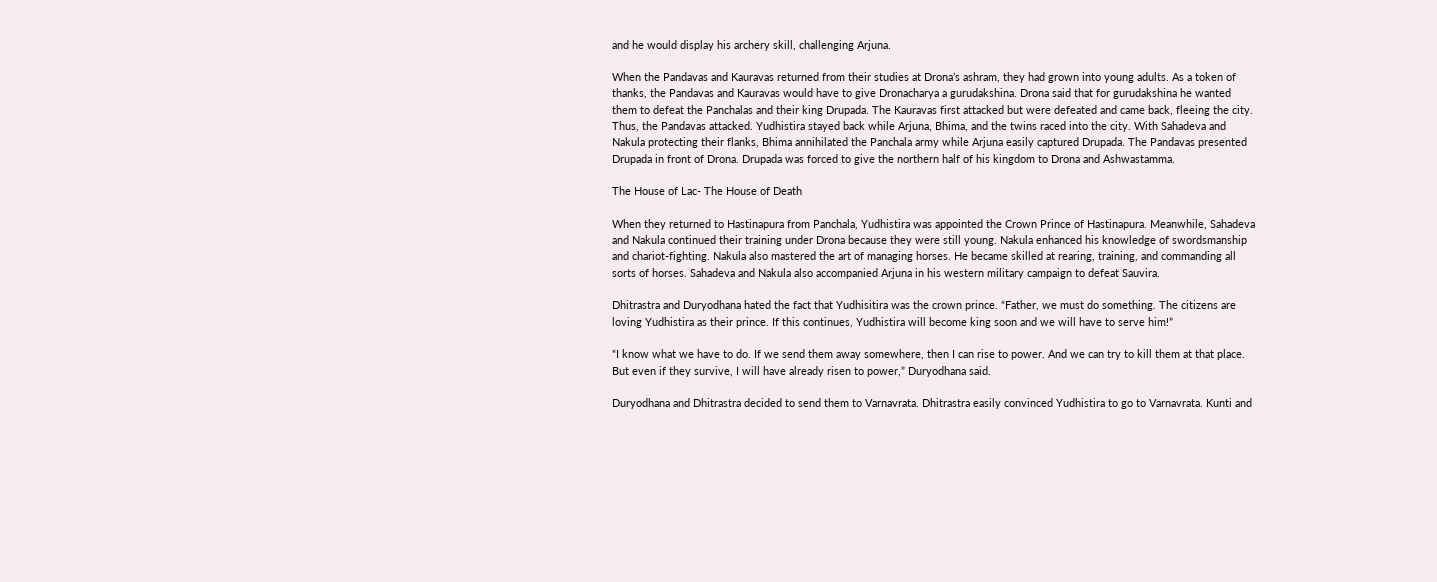and he would display his archery skill, challenging Arjuna.

When the Pandavas and Kauravas returned from their studies at Drona’s ashram, they had grown into young adults. As a token of thanks, the Pandavas and Kauravas would have to give Dronacharya a gurudakshina. Drona said that for gurudakshina he wanted them to defeat the Panchalas and their king Drupada. The Kauravas first attacked but were defeated and came back, fleeing the city. Thus, the Pandavas attacked. Yudhistira stayed back while Arjuna, Bhima, and the twins raced into the city. With Sahadeva and Nakula protecting their flanks, Bhima annihilated the Panchala army while Arjuna easily captured Drupada. The Pandavas presented Drupada in front of Drona. Drupada was forced to give the northern half of his kingdom to Drona and Ashwastamma.

The House of Lac- The House of Death

When they returned to Hastinapura from Panchala, Yudhistira was appointed the Crown Prince of Hastinapura. Meanwhile, Sahadeva and Nakula continued their training under Drona because they were still young. Nakula enhanced his knowledge of swordsmanship and chariot-fighting. Nakula also mastered the art of managing horses. He became skilled at rearing, training, and commanding all sorts of horses. Sahadeva and Nakula also accompanied Arjuna in his western military campaign to defeat Sauvira.

Dhitrastra and Duryodhana hated the fact that Yudhisitira was the crown prince. “Father, we must do something. The citizens are loving Yudhistira as their prince. If this continues, Yudhistira will become king soon and we will have to serve him!”

“I know what we have to do. If we send them away somewhere, then I can rise to power. And we can try to kill them at that place. But even if they survive, I will have already risen to power,” Duryodhana said.

Duryodhana and Dhitrastra decided to send them to Varnavrata. Dhitrastra easily convinced Yudhistira to go to Varnavrata. Kunti and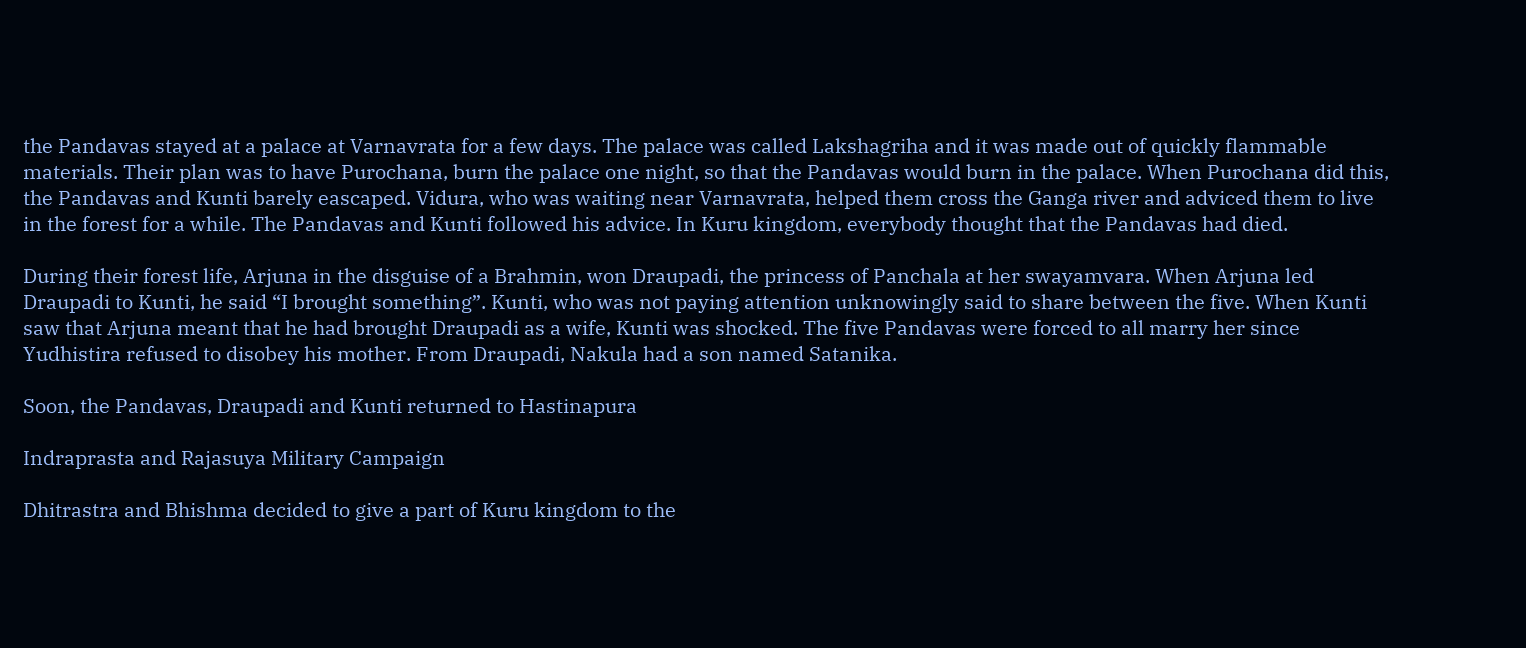the Pandavas stayed at a palace at Varnavrata for a few days. The palace was called Lakshagriha and it was made out of quickly flammable materials. Their plan was to have Purochana, burn the palace one night, so that the Pandavas would burn in the palace. When Purochana did this, the Pandavas and Kunti barely eascaped. Vidura, who was waiting near Varnavrata, helped them cross the Ganga river and adviced them to live in the forest for a while. The Pandavas and Kunti followed his advice. In Kuru kingdom, everybody thought that the Pandavas had died.

During their forest life, Arjuna in the disguise of a Brahmin, won Draupadi, the princess of Panchala at her swayamvara. When Arjuna led Draupadi to Kunti, he said “I brought something”. Kunti, who was not paying attention unknowingly said to share between the five. When Kunti saw that Arjuna meant that he had brought Draupadi as a wife, Kunti was shocked. The five Pandavas were forced to all marry her since Yudhistira refused to disobey his mother. From Draupadi, Nakula had a son named Satanika.

Soon, the Pandavas, Draupadi and Kunti returned to Hastinapura

Indraprasta and Rajasuya Military Campaign

Dhitrastra and Bhishma decided to give a part of Kuru kingdom to the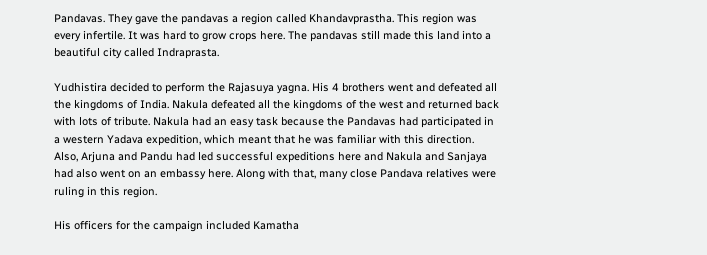Pandavas. They gave the pandavas a region called Khandavprastha. This region was every infertile. It was hard to grow crops here. The pandavas still made this land into a beautiful city called Indraprasta.

Yudhistira decided to perform the Rajasuya yagna. His 4 brothers went and defeated all the kingdoms of India. Nakula defeated all the kingdoms of the west and returned back with lots of tribute. Nakula had an easy task because the Pandavas had participated in a western Yadava expedition, which meant that he was familiar with this direction. Also, Arjuna and Pandu had led successful expeditions here and Nakula and Sanjaya had also went on an embassy here. Along with that, many close Pandava relatives were ruling in this region.

His officers for the campaign included Kamatha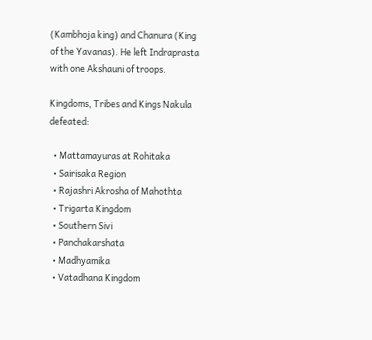(Kambhoja king) and Chanura (King of the Yavanas). He left Indraprasta with one Akshauni of troops.

Kingdoms, Tribes and Kings Nakula defeated:

  • Mattamayuras at Rohitaka
  • Sairisaka Region
  • Rajashri Akrosha of Mahothta
  • Trigarta Kingdom
  • Southern Sivi
  • Panchakarshata
  • Madhyamika
  • Vatadhana Kingdom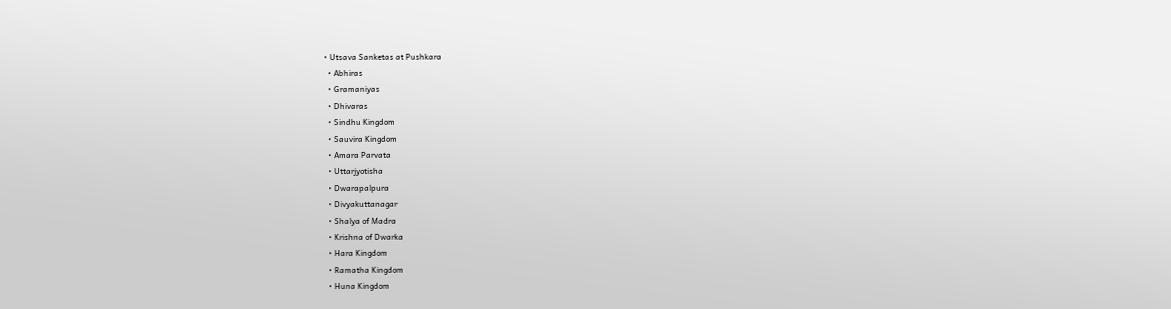• Utsava Sanketas at Pushkara
  • Abhiras
  • Gramaniyas
  • Dhivaras
  • Sindhu Kingdom
  • Sauvira Kingdom
  • Amara Parvata
  • Uttarjyotisha
  • Dwarapalpura
  • Divyakuttanagar
  • Shalya of Madra
  • Krishna of Dwarka
  • Hara Kingdom
  • Ramatha Kingdom
  • Huna Kingdom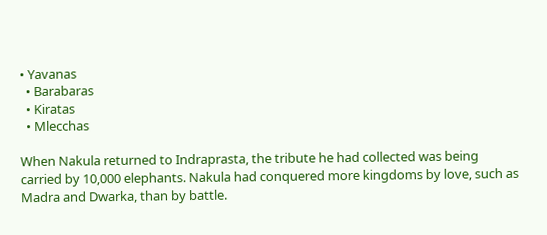• Yavanas
  • Barabaras
  • Kiratas
  • Mlecchas

When Nakula returned to Indraprasta, the tribute he had collected was being carried by 10,000 elephants. Nakula had conquered more kingdoms by love, such as Madra and Dwarka, than by battle.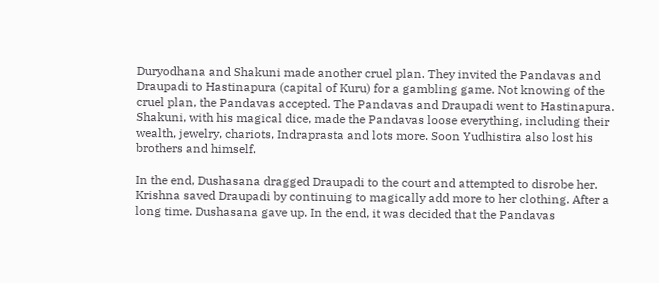Duryodhana and Shakuni made another cruel plan. They invited the Pandavas and Draupadi to Hastinapura (capital of Kuru) for a gambling game. Not knowing of the cruel plan, the Pandavas accepted. The Pandavas and Draupadi went to Hastinapura. Shakuni, with his magical dice, made the Pandavas loose everything, including their wealth, jewelry, chariots, Indraprasta and lots more. Soon Yudhistira also lost his brothers and himself.

In the end, Dushasana dragged Draupadi to the court and attempted to disrobe her. Krishna saved Draupadi by continuing to magically add more to her clothing. After a long time. Dushasana gave up. In the end, it was decided that the Pandavas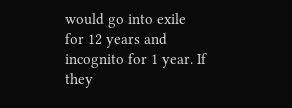would go into exile for 12 years and incognito for 1 year. If they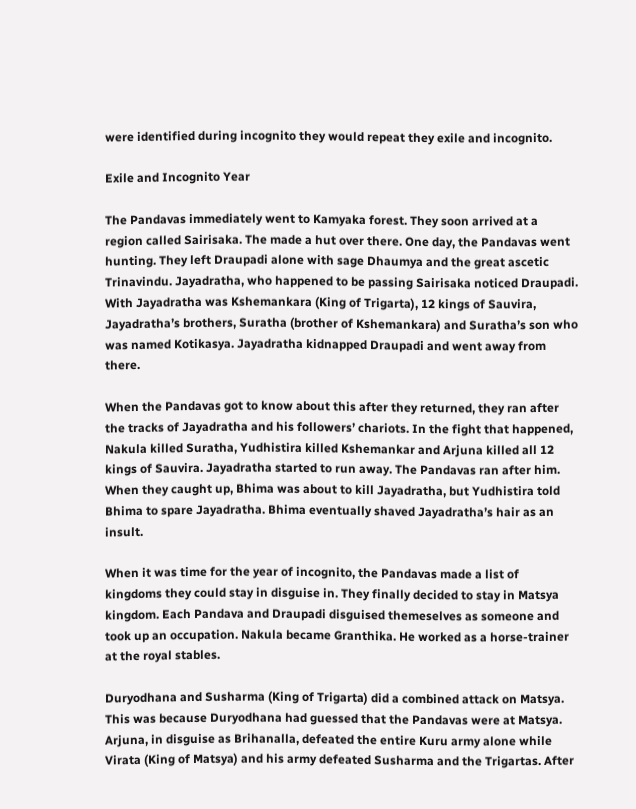were identified during incognito they would repeat they exile and incognito.

Exile and Incognito Year

The Pandavas immediately went to Kamyaka forest. They soon arrived at a region called Sairisaka. The made a hut over there. One day, the Pandavas went hunting. They left Draupadi alone with sage Dhaumya and the great ascetic Trinavindu. Jayadratha, who happened to be passing Sairisaka noticed Draupadi. With Jayadratha was Kshemankara (King of Trigarta), 12 kings of Sauvira, Jayadratha’s brothers, Suratha (brother of Kshemankara) and Suratha’s son who was named Kotikasya. Jayadratha kidnapped Draupadi and went away from there.

When the Pandavas got to know about this after they returned, they ran after the tracks of Jayadratha and his followers’ chariots. In the fight that happened, Nakula killed Suratha, Yudhistira killed Kshemankar and Arjuna killed all 12 kings of Sauvira. Jayadratha started to run away. The Pandavas ran after him. When they caught up, Bhima was about to kill Jayadratha, but Yudhistira told Bhima to spare Jayadratha. Bhima eventually shaved Jayadratha’s hair as an insult.

When it was time for the year of incognito, the Pandavas made a list of kingdoms they could stay in disguise in. They finally decided to stay in Matsya kingdom. Each Pandava and Draupadi disguised themeselves as someone and took up an occupation. Nakula became Granthika. He worked as a horse-trainer at the royal stables.

Duryodhana and Susharma (King of Trigarta) did a combined attack on Matsya. This was because Duryodhana had guessed that the Pandavas were at Matsya. Arjuna, in disguise as Brihanalla, defeated the entire Kuru army alone while Virata (King of Matsya) and his army defeated Susharma and the Trigartas. After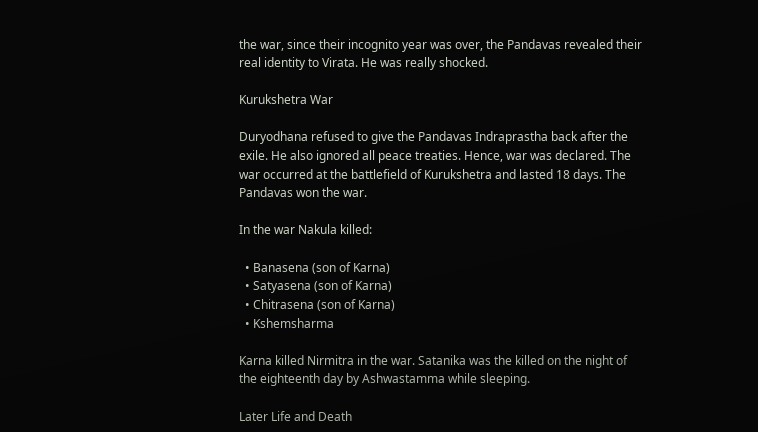the war, since their incognito year was over, the Pandavas revealed their real identity to Virata. He was really shocked.

Kurukshetra War

Duryodhana refused to give the Pandavas Indraprastha back after the exile. He also ignored all peace treaties. Hence, war was declared. The war occurred at the battlefield of Kurukshetra and lasted 18 days. The Pandavas won the war.

In the war Nakula killed:

  • Banasena (son of Karna)
  • Satyasena (son of Karna)
  • Chitrasena (son of Karna)
  • Kshemsharma

Karna killed Nirmitra in the war. Satanika was the killed on the night of the eighteenth day by Ashwastamma while sleeping.

Later Life and Death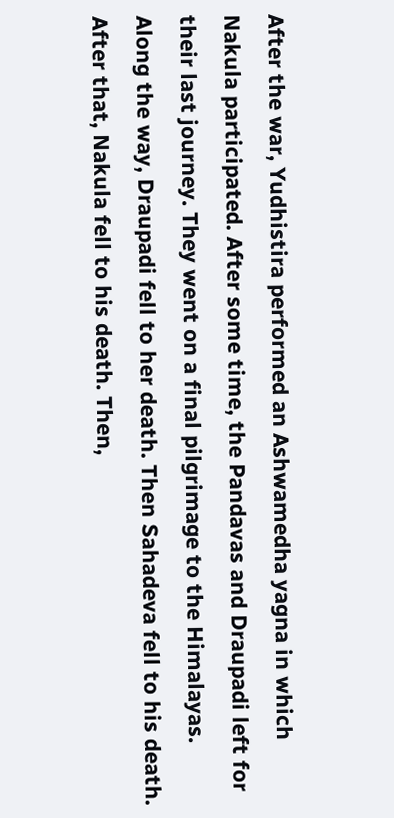After the war, Yudhistira performed an Ashwamedha yagna in which Nakula participated. After some time, the Pandavas and Draupadi left for their last journey. They went on a final pilgrimage to the Himalayas. Along the way, Draupadi fell to her death. Then Sahadeva fell to his death. After that, Nakula fell to his death. Then,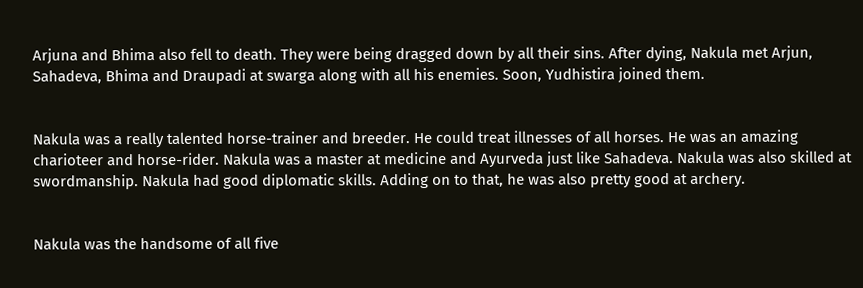Arjuna and Bhima also fell to death. They were being dragged down by all their sins. After dying, Nakula met Arjun, Sahadeva, Bhima and Draupadi at swarga along with all his enemies. Soon, Yudhistira joined them.


Nakula was a really talented horse-trainer and breeder. He could treat illnesses of all horses. He was an amazing charioteer and horse-rider. Nakula was a master at medicine and Ayurveda just like Sahadeva. Nakula was also skilled at swordmanship. Nakula had good diplomatic skills. Adding on to that, he was also pretty good at archery.


Nakula was the handsome of all five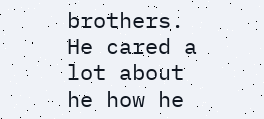brothers. He cared a lot about he how he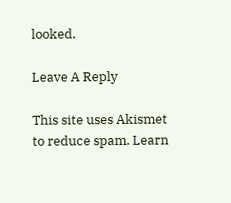looked.

Leave A Reply

This site uses Akismet to reduce spam. Learn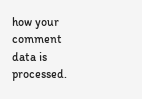how your comment data is processed.